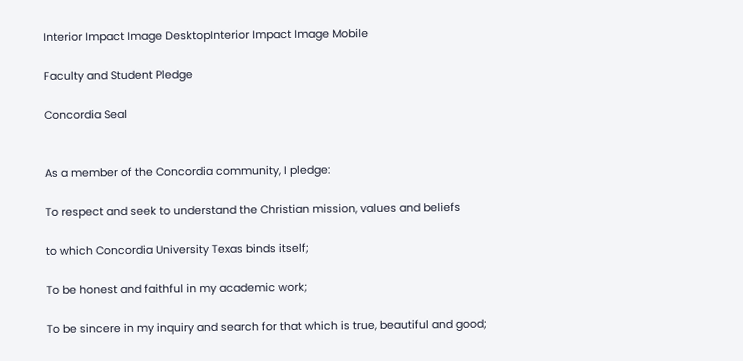Interior Impact Image DesktopInterior Impact Image Mobile

Faculty and Student Pledge

Concordia Seal


As a member of the Concordia community, I pledge:

To respect and seek to understand the Christian mission, values and beliefs

to which Concordia University Texas binds itself;

To be honest and faithful in my academic work;

To be sincere in my inquiry and search for that which is true, beautiful and good;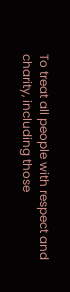To treat all people with respect and charity, including those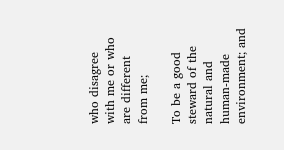who disagree with me or who are different from me;

To be a good steward of the natural and human-made environment; and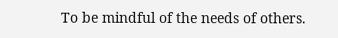To be mindful of the needs of others.